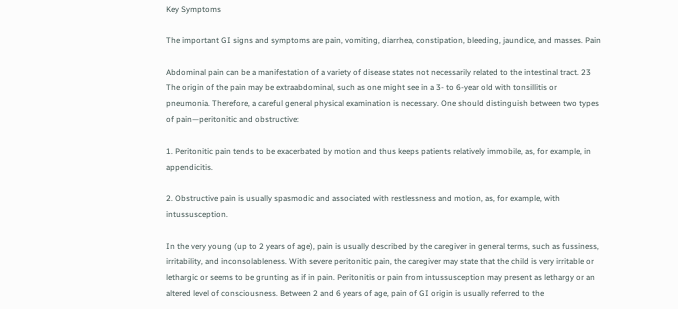Key Symptoms

The important GI signs and symptoms are pain, vomiting, diarrhea, constipation, bleeding, jaundice, and masses. Pain

Abdominal pain can be a manifestation of a variety of disease states not necessarily related to the intestinal tract. 23 The origin of the pain may be extraabdominal, such as one might see in a 3- to 6-year old with tonsillitis or pneumonia. Therefore, a careful general physical examination is necessary. One should distinguish between two types of pain—peritonitic and obstructive:

1. Peritonitic pain tends to be exacerbated by motion and thus keeps patients relatively immobile, as, for example, in appendicitis.

2. Obstructive pain is usually spasmodic and associated with restlessness and motion, as, for example, with intussusception.

In the very young (up to 2 years of age), pain is usually described by the caregiver in general terms, such as fussiness, irritability, and inconsolableness. With severe peritonitic pain, the caregiver may state that the child is very irritable or lethargic or seems to be grunting as if in pain. Peritonitis or pain from intussusception may present as lethargy or an altered level of consciousness. Between 2 and 6 years of age, pain of GI origin is usually referred to the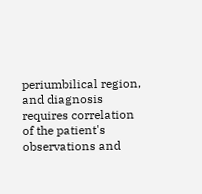periumbilical region, and diagnosis requires correlation of the patient's observations and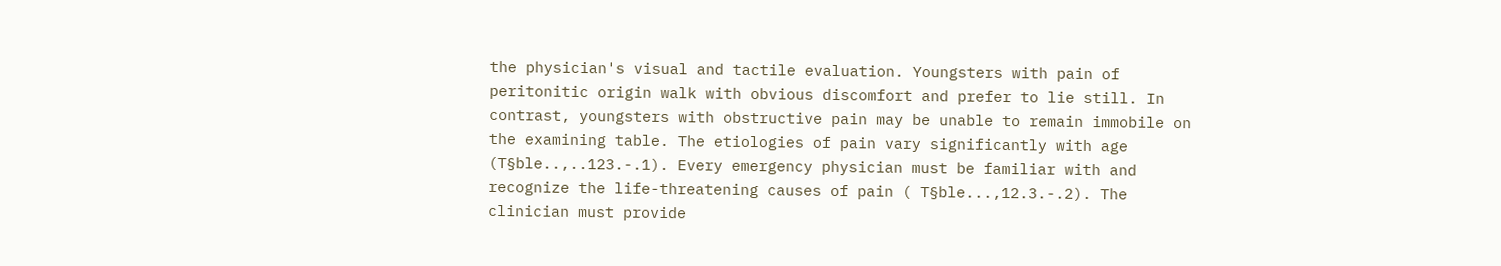the physician's visual and tactile evaluation. Youngsters with pain of peritonitic origin walk with obvious discomfort and prefer to lie still. In contrast, youngsters with obstructive pain may be unable to remain immobile on the examining table. The etiologies of pain vary significantly with age (T§ble..,..123.-.1). Every emergency physician must be familiar with and recognize the life-threatening causes of pain ( T§ble...,12.3.-.2). The clinician must provide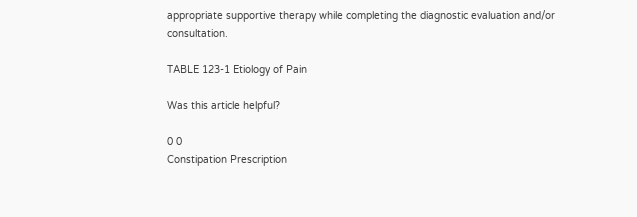appropriate supportive therapy while completing the diagnostic evaluation and/or consultation.

TABLE 123-1 Etiology of Pain

Was this article helpful?

0 0
Constipation Prescription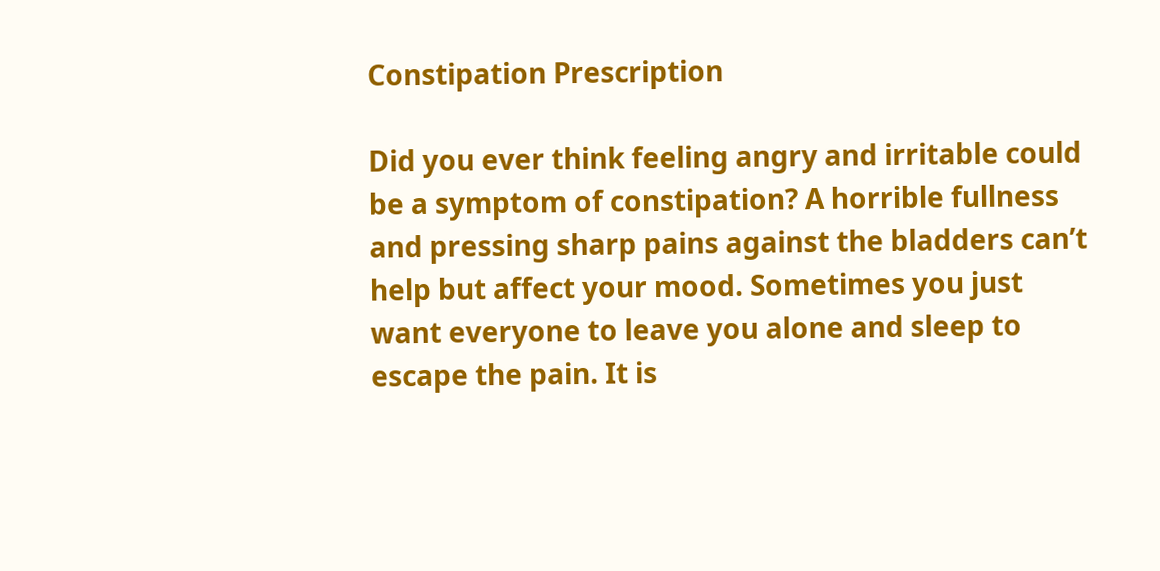Constipation Prescription

Did you ever think feeling angry and irritable could be a symptom of constipation? A horrible fullness and pressing sharp pains against the bladders can’t help but affect your mood. Sometimes you just want everyone to leave you alone and sleep to escape the pain. It is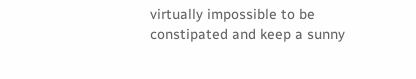virtually impossible to be constipated and keep a sunny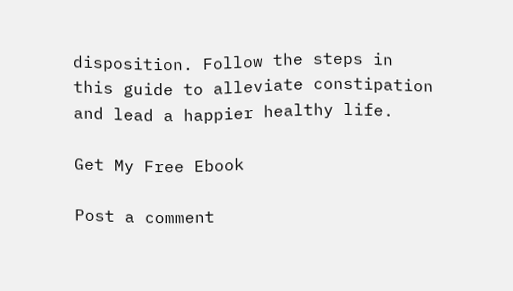disposition. Follow the steps in this guide to alleviate constipation and lead a happier healthy life.

Get My Free Ebook

Post a comment